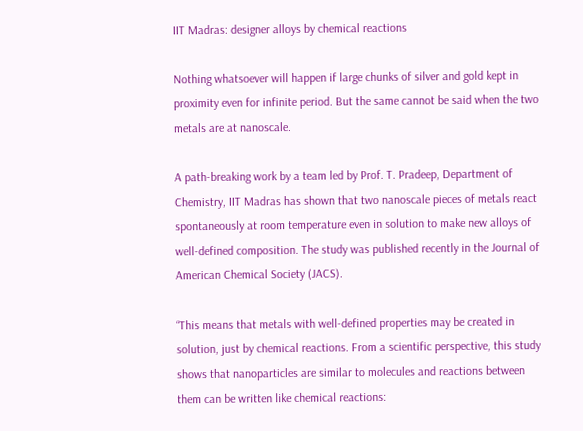IIT Madras: designer alloys by chemical reactions

Nothing whatsoever will happen if large chunks of silver and gold kept in proximity even for infinite period. But the same cannot be said when the two metals are at nanoscale.

A path-breaking work by a team led by Prof. T. Pradeep, Department of Chemistry, IIT Madras has shown that two nanoscale pieces of metals react spontaneously at room temperature even in solution to make new alloys of well-defined composition. The study was published recently in the Journal of American Chemical Society (JACS).

“This means that metals with well-defined properties may be created in solution, just by chemical reactions. From a scientific perspective, this study shows that nanoparticles are similar to molecules and reactions between them can be written like chemical reactions: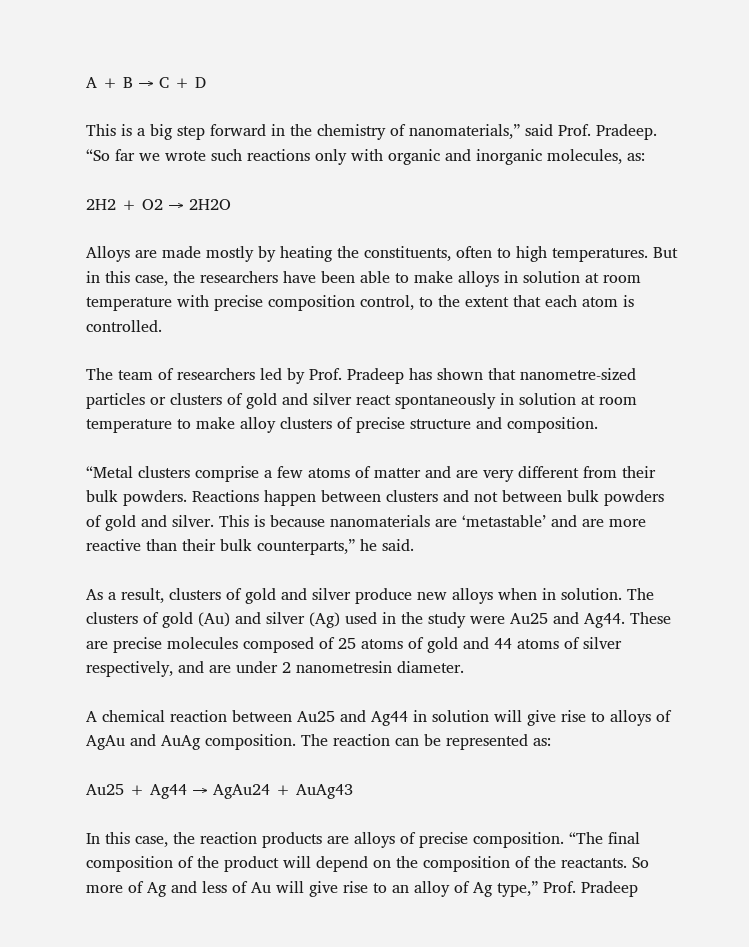A + B → C + D

This is a big step forward in the chemistry of nanomaterials,” said Prof. Pradeep. “So far we wrote such reactions only with organic and inorganic molecules, as:

2H2 + O2 → 2H2O

Alloys are made mostly by heating the constituents, often to high temperatures. But in this case, the researchers have been able to make alloys in solution at room temperature with precise composition control, to the extent that each atom is controlled.

The team of researchers led by Prof. Pradeep has shown that nanometre-sized particles or clusters of gold and silver react spontaneously in solution at room temperature to make alloy clusters of precise structure and composition.

“Metal clusters comprise a few atoms of matter and are very different from their bulk powders. Reactions happen between clusters and not between bulk powders of gold and silver. This is because nanomaterials are ‘metastable’ and are more reactive than their bulk counterparts,” he said.

As a result, clusters of gold and silver produce new alloys when in solution. The clusters of gold (Au) and silver (Ag) used in the study were Au25 and Ag44. These are precise molecules composed of 25 atoms of gold and 44 atoms of silver respectively, and are under 2 nanometresin diameter.

A chemical reaction between Au25 and Ag44 in solution will give rise to alloys of AgAu and AuAg composition. The reaction can be represented as:

Au25 + Ag44 → AgAu24 + AuAg43

In this case, the reaction products are alloys of precise composition. “The final composition of the product will depend on the composition of the reactants. So more of Ag and less of Au will give rise to an alloy of Ag type,” Prof. Pradeep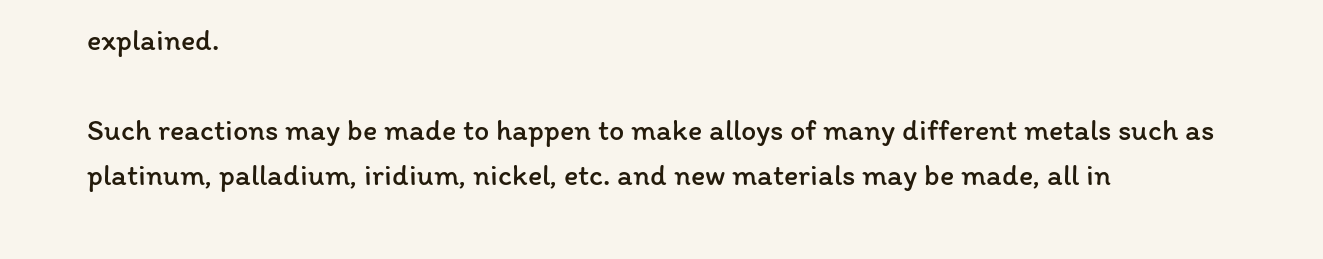explained.

Such reactions may be made to happen to make alloys of many different metals such as platinum, palladium, iridium, nickel, etc. and new materials may be made, all in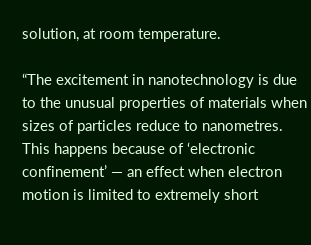solution, at room temperature.

“The excitement in nanotechnology is due to the unusual properties of materials when sizes of particles reduce to nanometres. This happens because of ‘electronic confinement’ — an effect when electron motion is limited to extremely short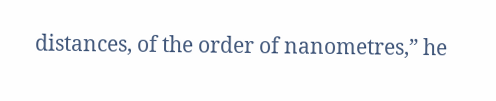distances, of the order of nanometres,” he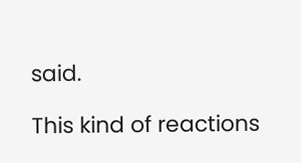said.

This kind of reactions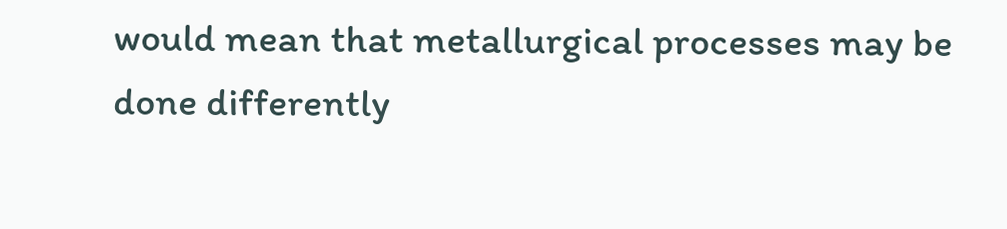would mean that metallurgical processes may be done differently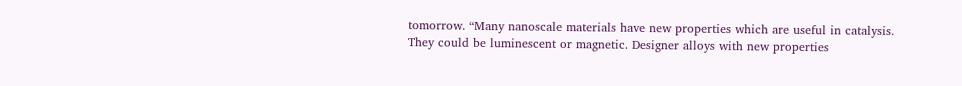tomorrow. “Many nanoscale materials have new properties which are useful in catalysis. They could be luminescent or magnetic. Designer alloys with new properties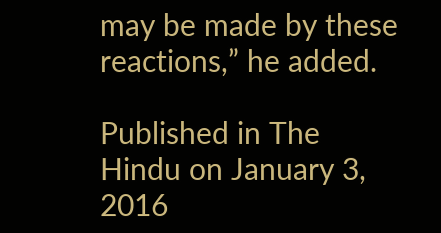may be made by these reactions,” he added.

Published in The Hindu on January 3, 2016